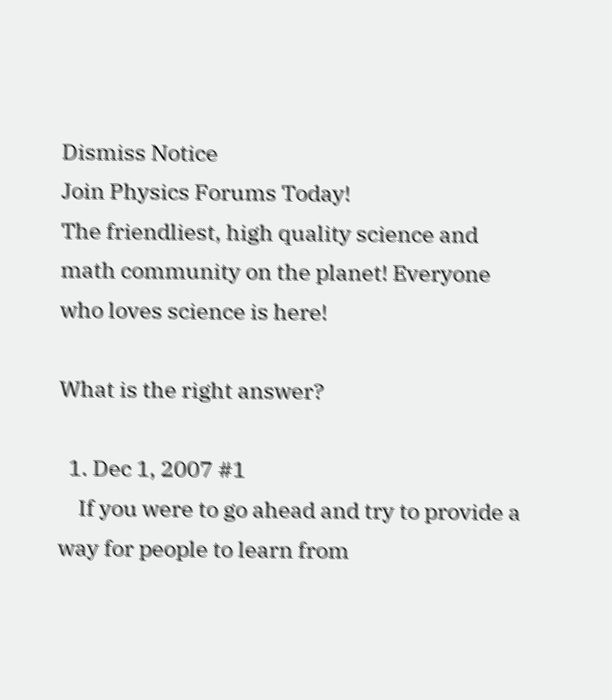Dismiss Notice
Join Physics Forums Today!
The friendliest, high quality science and math community on the planet! Everyone who loves science is here!

What is the right answer?

  1. Dec 1, 2007 #1
    If you were to go ahead and try to provide a way for people to learn from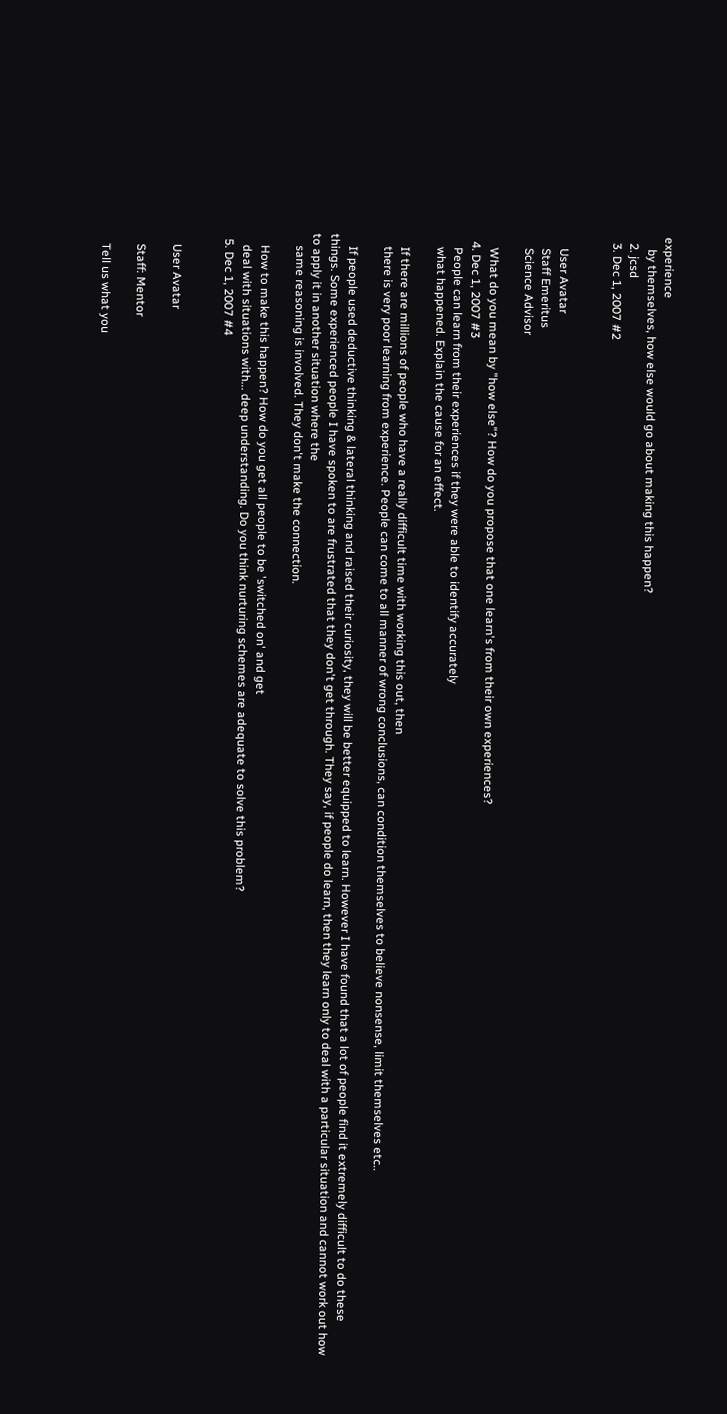experience
    by themselves, how else would go about making this happen?
  2. jcsd
  3. Dec 1, 2007 #2


    User Avatar
    Staff Emeritus
    Science Advisor

    What do you mean by "how else"? How do you propose that one learn's from their own experiences?
  4. Dec 1, 2007 #3
    People can learn from their experiences if they were able to identify accurately
    what happened. Explain the cause for an effect.

    If there are millions of people who have a really difficult time with working this out, then
    there is very poor learning from experience. People can come to all manner of wrong conclusions, can condition themselves to believe nonsense, limit themselves etc..

    If people used deductive thinking & lateral thinking and raised their curiosity, they will be better equipped to learn. However I have found that a lot of people find it extremely difficult to do these things. Some experienced people I have spoken to are frustrated that they don't get through. They say, if people do learn, then they learn only to deal with a particular situation and cannot work out how to apply it in another situation where the
    same reasoning is involved. They don't make the connection.

    How to make this happen? How do you get all people to be 'switched on' and get
    deal with situations with... deep understanding. Do you think nurturing schemes are adequate to solve this problem?
  5. Dec 1, 2007 #4


    User Avatar

    Staff: Mentor

    Tell us what you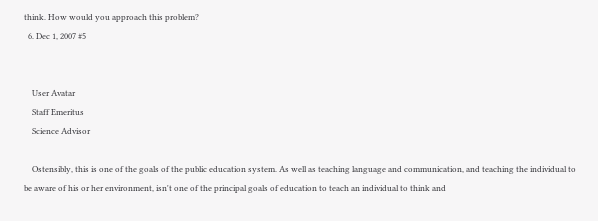think. How would you approach this problem?
  6. Dec 1, 2007 #5


    User Avatar
    Staff Emeritus
    Science Advisor

    Ostensibly, this is one of the goals of the public education system. As well as teaching language and communication, and teaching the individual to be aware of his or her environment, isn't one of the principal goals of education to teach an individual to think and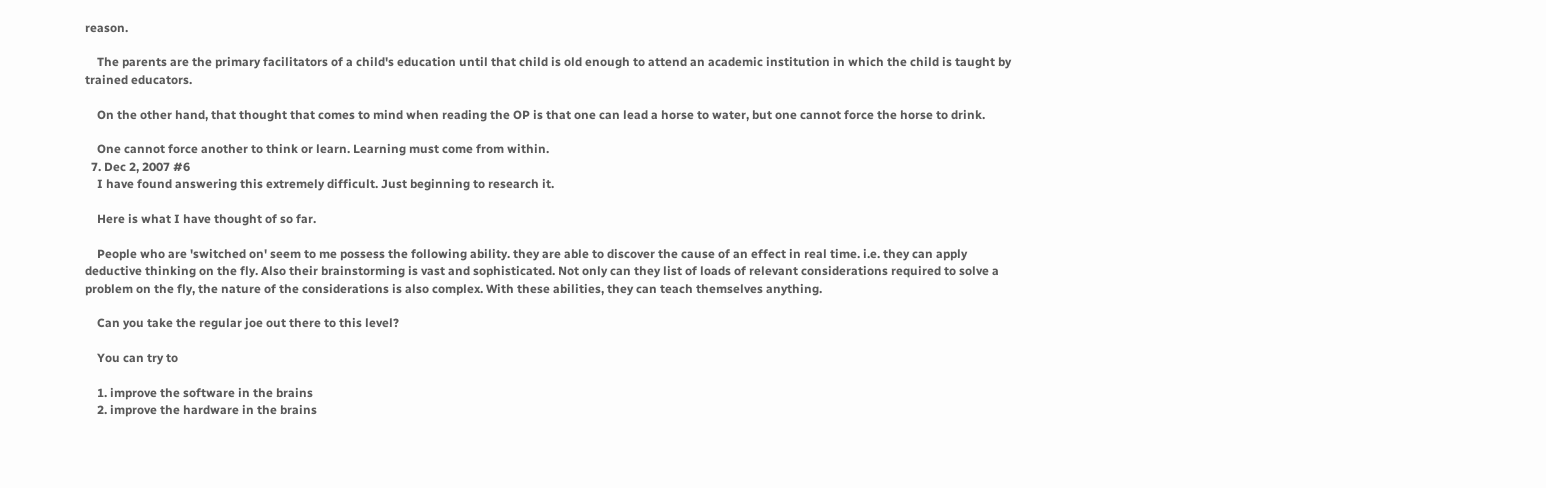reason.

    The parents are the primary facilitators of a child's education until that child is old enough to attend an academic institution in which the child is taught by trained educators.

    On the other hand, that thought that comes to mind when reading the OP is that one can lead a horse to water, but one cannot force the horse to drink.

    One cannot force another to think or learn. Learning must come from within.
  7. Dec 2, 2007 #6
    I have found answering this extremely difficult. Just beginning to research it.

    Here is what I have thought of so far.

    People who are 'switched on' seem to me possess the following ability. they are able to discover the cause of an effect in real time. i.e. they can apply deductive thinking on the fly. Also their brainstorming is vast and sophisticated. Not only can they list of loads of relevant considerations required to solve a problem on the fly, the nature of the considerations is also complex. With these abilities, they can teach themselves anything.

    Can you take the regular joe out there to this level?

    You can try to

    1. improve the software in the brains
    2. improve the hardware in the brains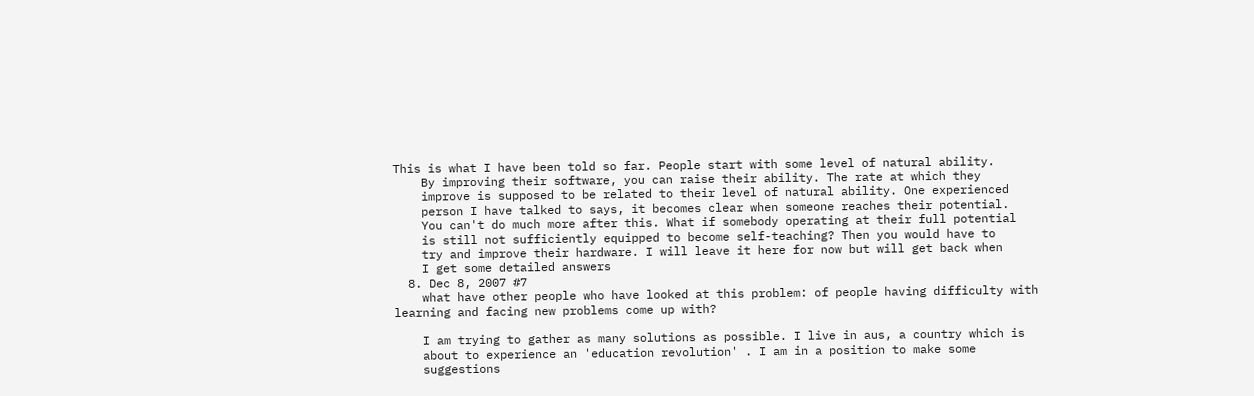This is what I have been told so far. People start with some level of natural ability.
    By improving their software, you can raise their ability. The rate at which they
    improve is supposed to be related to their level of natural ability. One experienced
    person I have talked to says, it becomes clear when someone reaches their potential.
    You can't do much more after this. What if somebody operating at their full potential
    is still not sufficiently equipped to become self-teaching? Then you would have to
    try and improve their hardware. I will leave it here for now but will get back when
    I get some detailed answers
  8. Dec 8, 2007 #7
    what have other people who have looked at this problem: of people having difficulty with learning and facing new problems come up with?

    I am trying to gather as many solutions as possible. I live in aus, a country which is
    about to experience an 'education revolution' . I am in a position to make some
    suggestions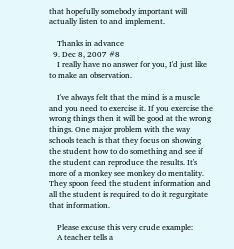that hopefully somebody important will actually listen to and implement.

    Thanks in advance
  9. Dec 8, 2007 #8
    I really have no answer for you, I'd just like to make an observation.

    I've always felt that the mind is a muscle and you need to exercise it. If you exercise the wrong things then it will be good at the wrong things. One major problem with the way schools teach is that they focus on showing the student how to do something and see if the student can reproduce the results. It's more of a monkey see monkey do mentality. They spoon feed the student information and all the student is required to do it regurgitate that information.

    Please excuse this very crude example:
    A teacher tells a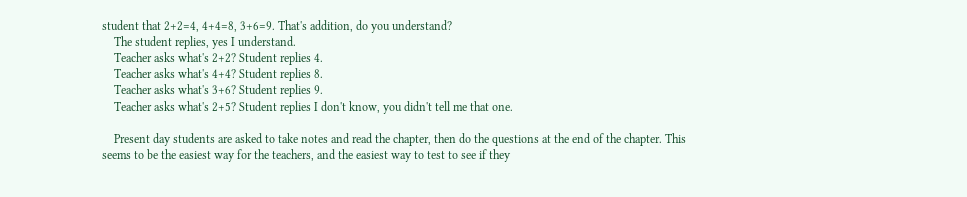student that 2+2=4, 4+4=8, 3+6=9. That's addition, do you understand?
    The student replies, yes I understand.
    Teacher asks what's 2+2? Student replies 4.
    Teacher asks what's 4+4? Student replies 8.
    Teacher asks what's 3+6? Student replies 9.
    Teacher asks what's 2+5? Student replies I don't know, you didn't tell me that one.

    Present day students are asked to take notes and read the chapter, then do the questions at the end of the chapter. This seems to be the easiest way for the teachers, and the easiest way to test to see if they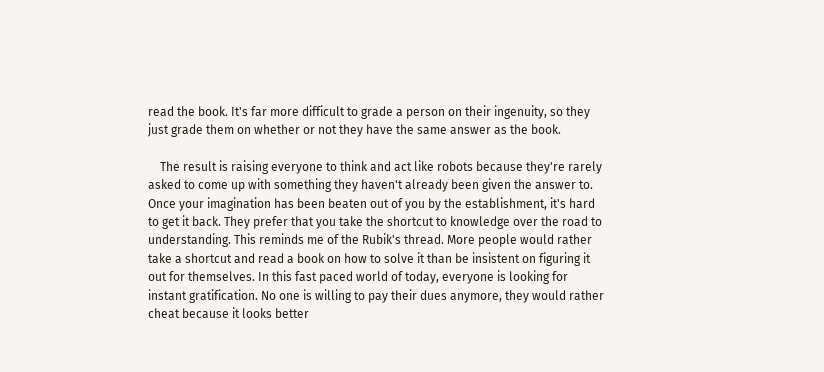read the book. It's far more difficult to grade a person on their ingenuity, so they just grade them on whether or not they have the same answer as the book.

    The result is raising everyone to think and act like robots because they're rarely asked to come up with something they haven't already been given the answer to. Once your imagination has been beaten out of you by the establishment, it's hard to get it back. They prefer that you take the shortcut to knowledge over the road to understanding. This reminds me of the Rubik's thread. More people would rather take a shortcut and read a book on how to solve it than be insistent on figuring it out for themselves. In this fast paced world of today, everyone is looking for instant gratification. No one is willing to pay their dues anymore, they would rather cheat because it looks better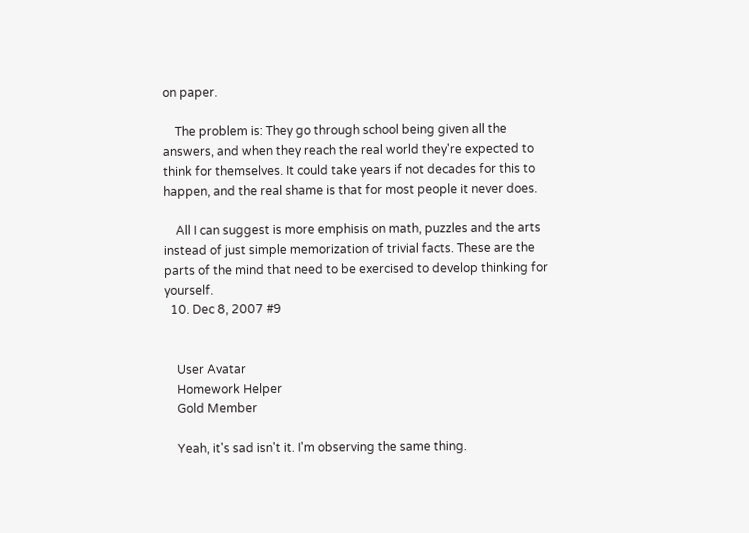on paper.

    The problem is: They go through school being given all the answers, and when they reach the real world they're expected to think for themselves. It could take years if not decades for this to happen, and the real shame is that for most people it never does.

    All I can suggest is more emphisis on math, puzzles and the arts instead of just simple memorization of trivial facts. These are the parts of the mind that need to be exercised to develop thinking for yourself.
  10. Dec 8, 2007 #9


    User Avatar
    Homework Helper
    Gold Member

    Yeah, it's sad isn't it. I'm observing the same thing.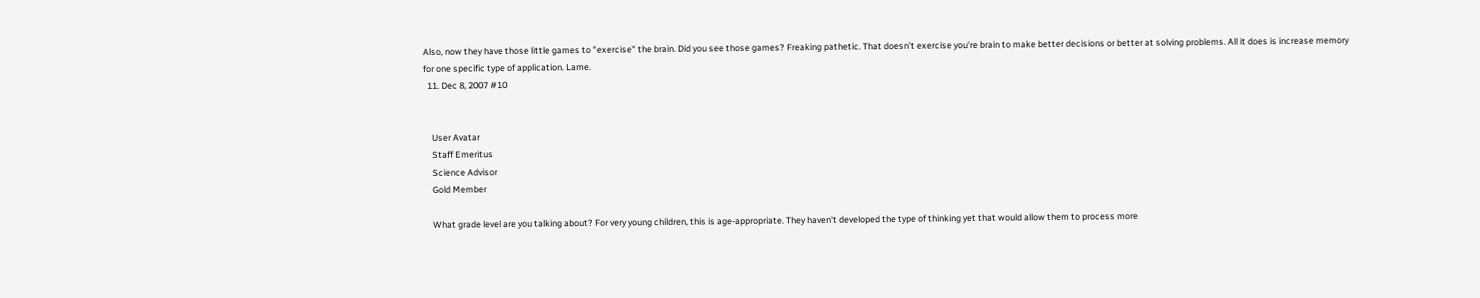Also, now they have those little games to "exercise" the brain. Did you see those games? Freaking pathetic. That doesn't exercise you're brain to make better decisions or better at solving problems. All it does is increase memory for one specific type of application. Lame.
  11. Dec 8, 2007 #10


    User Avatar
    Staff Emeritus
    Science Advisor
    Gold Member

    What grade level are you talking about? For very young children, this is age-appropriate. They haven't developed the type of thinking yet that would allow them to process more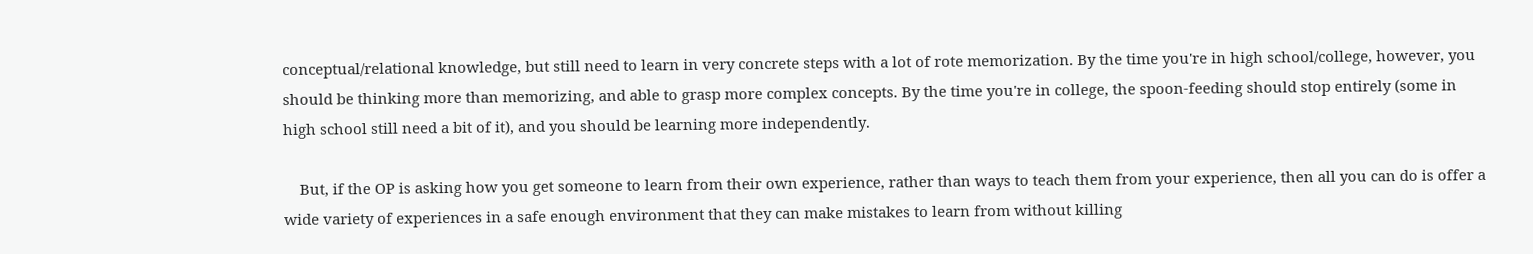conceptual/relational knowledge, but still need to learn in very concrete steps with a lot of rote memorization. By the time you're in high school/college, however, you should be thinking more than memorizing, and able to grasp more complex concepts. By the time you're in college, the spoon-feeding should stop entirely (some in high school still need a bit of it), and you should be learning more independently.

    But, if the OP is asking how you get someone to learn from their own experience, rather than ways to teach them from your experience, then all you can do is offer a wide variety of experiences in a safe enough environment that they can make mistakes to learn from without killing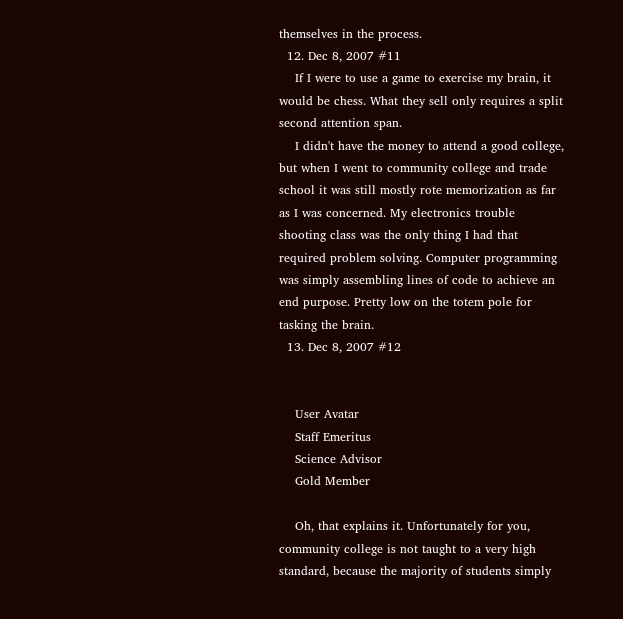themselves in the process.
  12. Dec 8, 2007 #11
    If I were to use a game to exercise my brain, it would be chess. What they sell only requires a split second attention span.
    I didn't have the money to attend a good college, but when I went to community college and trade school it was still mostly rote memorization as far as I was concerned. My electronics trouble shooting class was the only thing I had that required problem solving. Computer programming was simply assembling lines of code to achieve an end purpose. Pretty low on the totem pole for tasking the brain.
  13. Dec 8, 2007 #12


    User Avatar
    Staff Emeritus
    Science Advisor
    Gold Member

    Oh, that explains it. Unfortunately for you, community college is not taught to a very high standard, because the majority of students simply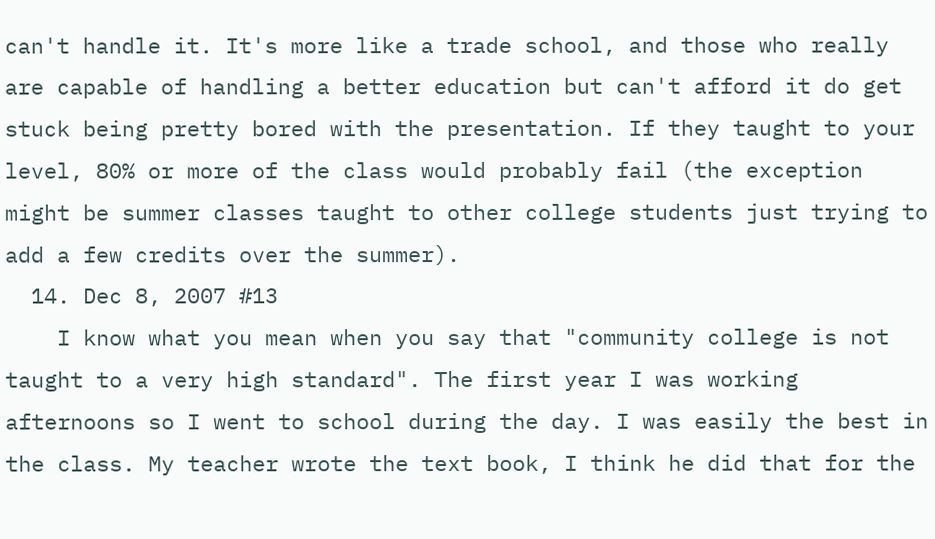can't handle it. It's more like a trade school, and those who really are capable of handling a better education but can't afford it do get stuck being pretty bored with the presentation. If they taught to your level, 80% or more of the class would probably fail (the exception might be summer classes taught to other college students just trying to add a few credits over the summer).
  14. Dec 8, 2007 #13
    I know what you mean when you say that "community college is not taught to a very high standard". The first year I was working afternoons so I went to school during the day. I was easily the best in the class. My teacher wrote the text book, I think he did that for the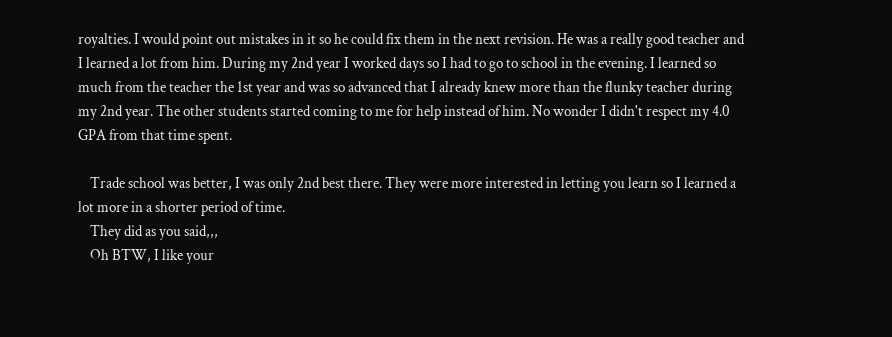royalties. I would point out mistakes in it so he could fix them in the next revision. He was a really good teacher and I learned a lot from him. During my 2nd year I worked days so I had to go to school in the evening. I learned so much from the teacher the 1st year and was so advanced that I already knew more than the flunky teacher during my 2nd year. The other students started coming to me for help instead of him. No wonder I didn't respect my 4.0 GPA from that time spent.

    Trade school was better, I was only 2nd best there. They were more interested in letting you learn so I learned a lot more in a shorter period of time.
    They did as you said,,,
    Oh BTW, I like your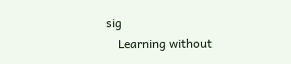sig
    Learning without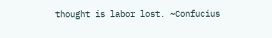thought is labor lost. ~Confucius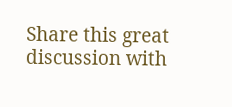Share this great discussion with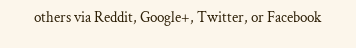others via Reddit, Google+, Twitter, or Facebook